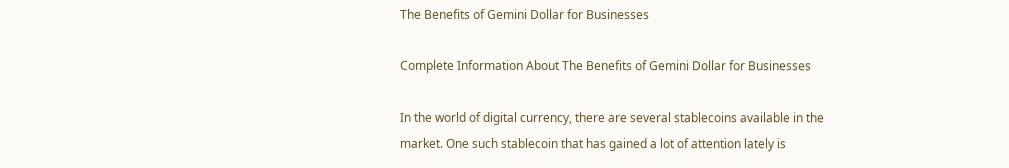The Benefits of Gemini Dollar for Businesses

Complete Information About The Benefits of Gemini Dollar for Businesses

In the world of digital currency, there are several stablecoins available in the market. One such stablecoin that has gained a lot of attention lately is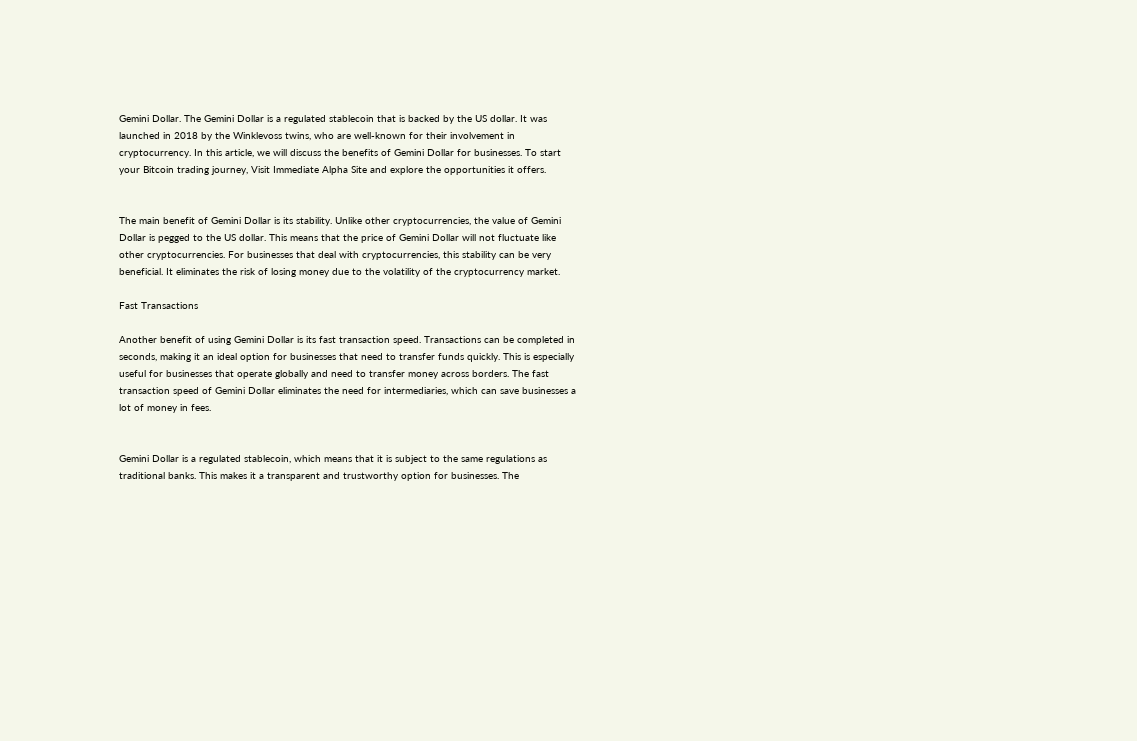Gemini Dollar. The Gemini Dollar is a regulated stablecoin that is backed by the US dollar. It was launched in 2018 by the Winklevoss twins, who are well-known for their involvement in cryptocurrency. In this article, we will discuss the benefits of Gemini Dollar for businesses. To start your Bitcoin trading journey, Visit Immediate Alpha Site and explore the opportunities it offers.


The main benefit of Gemini Dollar is its stability. Unlike other cryptocurrencies, the value of Gemini Dollar is pegged to the US dollar. This means that the price of Gemini Dollar will not fluctuate like other cryptocurrencies. For businesses that deal with cryptocurrencies, this stability can be very beneficial. It eliminates the risk of losing money due to the volatility of the cryptocurrency market.

Fast Transactions

Another benefit of using Gemini Dollar is its fast transaction speed. Transactions can be completed in seconds, making it an ideal option for businesses that need to transfer funds quickly. This is especially useful for businesses that operate globally and need to transfer money across borders. The fast transaction speed of Gemini Dollar eliminates the need for intermediaries, which can save businesses a lot of money in fees.


Gemini Dollar is a regulated stablecoin, which means that it is subject to the same regulations as traditional banks. This makes it a transparent and trustworthy option for businesses. The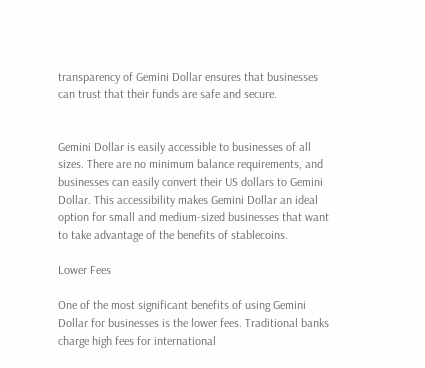transparency of Gemini Dollar ensures that businesses can trust that their funds are safe and secure.


Gemini Dollar is easily accessible to businesses of all sizes. There are no minimum balance requirements, and businesses can easily convert their US dollars to Gemini Dollar. This accessibility makes Gemini Dollar an ideal option for small and medium-sized businesses that want to take advantage of the benefits of stablecoins.

Lower Fees

One of the most significant benefits of using Gemini Dollar for businesses is the lower fees. Traditional banks charge high fees for international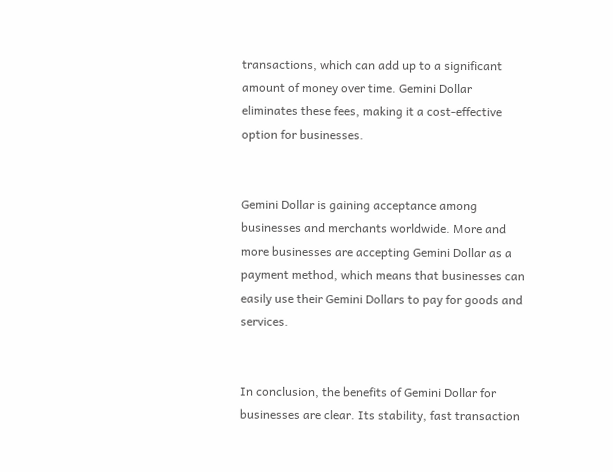transactions, which can add up to a significant amount of money over time. Gemini Dollar eliminates these fees, making it a cost-effective option for businesses.


Gemini Dollar is gaining acceptance among businesses and merchants worldwide. More and more businesses are accepting Gemini Dollar as a payment method, which means that businesses can easily use their Gemini Dollars to pay for goods and services.


In conclusion, the benefits of Gemini Dollar for businesses are clear. Its stability, fast transaction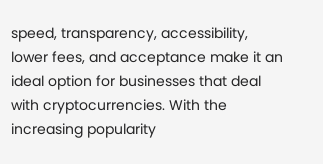speed, transparency, accessibility, lower fees, and acceptance make it an ideal option for businesses that deal with cryptocurrencies. With the increasing popularity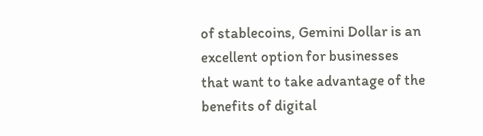of stablecoins, Gemini Dollar is an excellent option for businesses that want to take advantage of the benefits of digital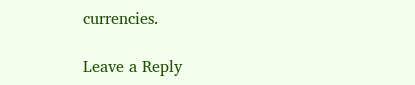currencies.

Leave a Reply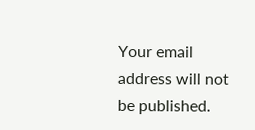Your email address will not be published.